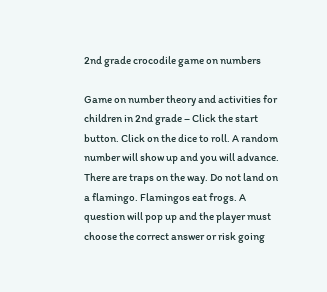2nd grade crocodile game on numbers

Game on number theory and activities for children in 2nd grade – Click the start button. Click on the dice to roll. A random number will show up and you will advance. There are traps on the way. Do not land on a flamingo. Flamingos eat frogs. A question will pop up and the player must choose the correct answer or risk going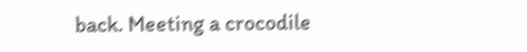back. Meeting a crocodile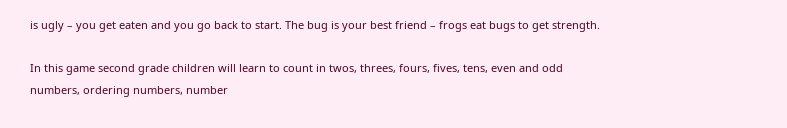is ugly – you get eaten and you go back to start. The bug is your best friend – frogs eat bugs to get strength.

In this game second grade children will learn to count in twos, threes, fours, fives, tens, even and odd numbers, ordering numbers, number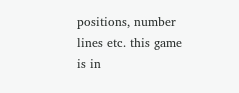positions, number lines etc. this game is in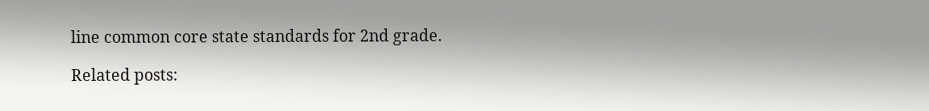line common core state standards for 2nd grade.

Related posts: